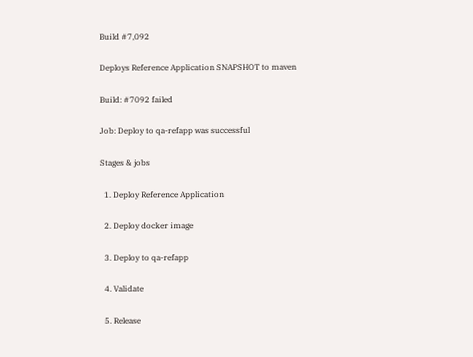Build #7,092

Deploys Reference Application SNAPSHOT to maven

Build: #7092 failed

Job: Deploy to qa-refapp was successful

Stages & jobs

  1. Deploy Reference Application

  2. Deploy docker image

  3. Deploy to qa-refapp

  4. Validate

  5. Release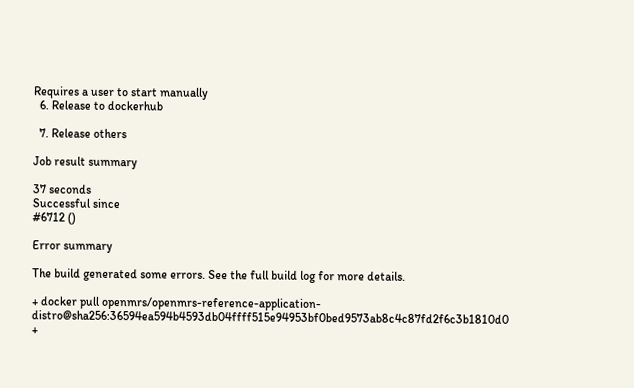Requires a user to start manually
  6. Release to dockerhub

  7. Release others

Job result summary

37 seconds
Successful since
#6712 ()

Error summary

The build generated some errors. See the full build log for more details.

+ docker pull openmrs/openmrs-reference-application-distro@sha256:36594ea594b4593db04ffff515e94953bf0bed9573ab8c4c87fd2f6c3b1810d0
+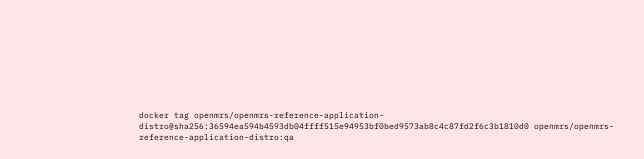docker tag openmrs/openmrs-reference-application-distro@sha256:36594ea594b4593db04ffff515e94953bf0bed9573ab8c4c87fd2f6c3b1810d0 openmrs/openmrs-reference-application-distro:qa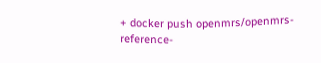+ docker push openmrs/openmrs-reference-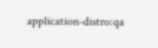application-distro:qa